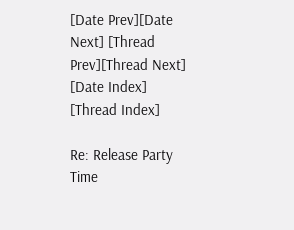[Date Prev][Date Next] [Thread Prev][Thread Next] [Date Index] [Thread Index]

Re: Release Party Time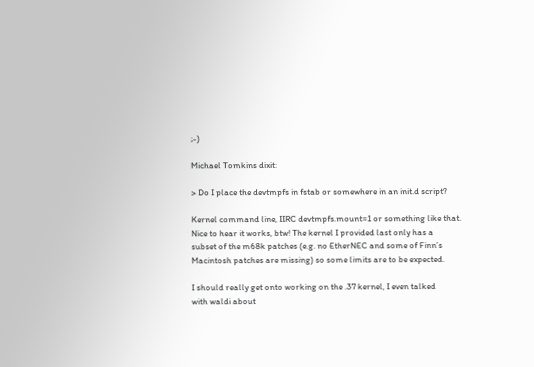;-)

Michael Tomkins dixit:

> Do I place the devtmpfs in fstab or somewhere in an init.d script?

Kernel command line, IIRC devtmpfs.mount=1 or something like that.
Nice to hear it works, btw! The kernel I provided last only has a
subset of the m68k patches (e.g. no EtherNEC and some of Finn’s
Macintosh patches are missing) so some limits are to be expected.

I should really get onto working on the .37 kernel, I even talked
with waldi about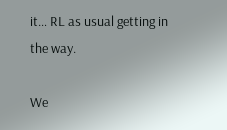it… RL as usual getting in the way.

We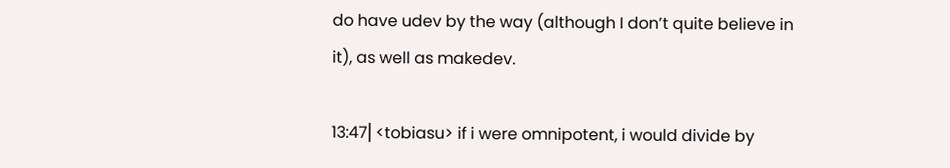do have udev by the way (although I don’t quite believe in
it), as well as makedev.

13:47⎜<tobiasu> if i were omnipotent, i would divide by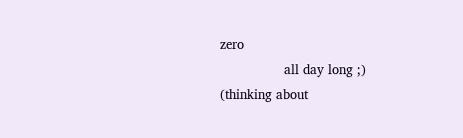zero
                all day long ;)
(thinking about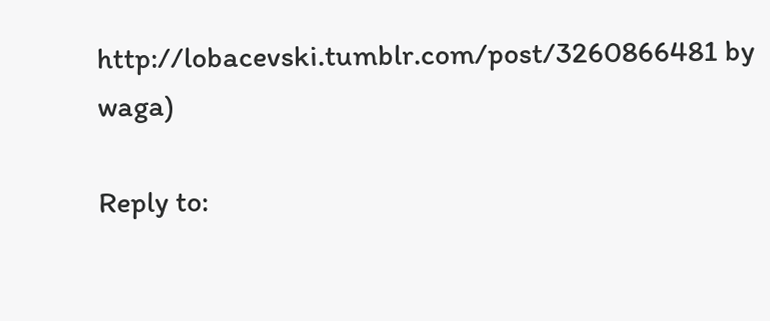http://lobacevski.tumblr.com/post/3260866481 by waga)

Reply to: